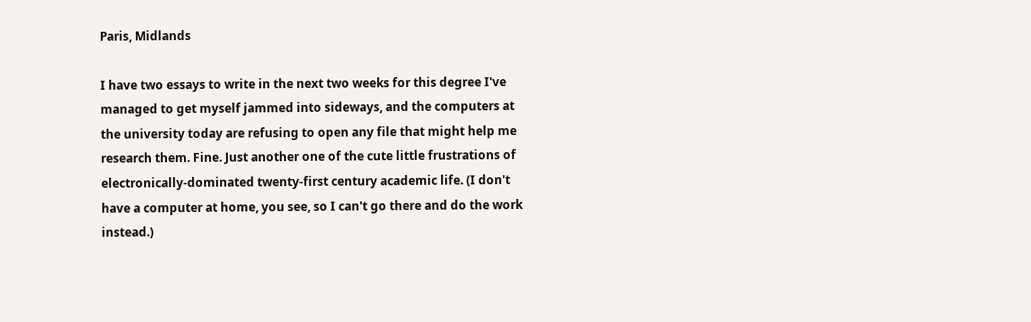Paris, Midlands

I have two essays to write in the next two weeks for this degree I've managed to get myself jammed into sideways, and the computers at the university today are refusing to open any file that might help me research them. Fine. Just another one of the cute little frustrations of electronically-dominated twenty-first century academic life. (I don't have a computer at home, you see, so I can't go there and do the work instead.)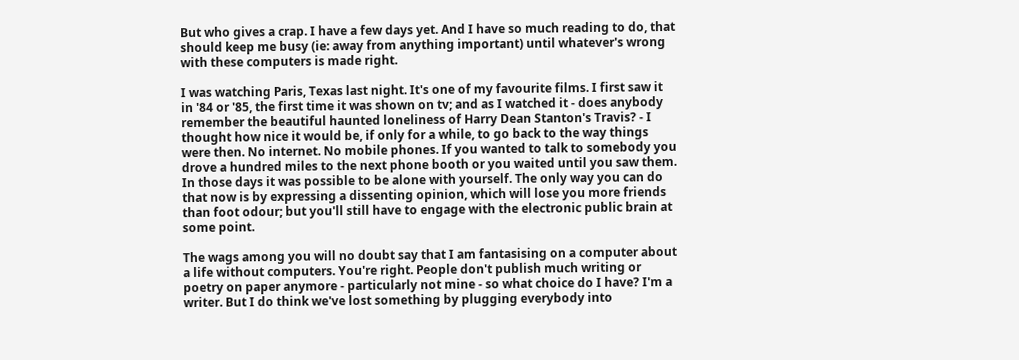But who gives a crap. I have a few days yet. And I have so much reading to do, that should keep me busy (ie: away from anything important) until whatever's wrong with these computers is made right.

I was watching Paris, Texas last night. It's one of my favourite films. I first saw it in '84 or '85, the first time it was shown on tv; and as I watched it - does anybody remember the beautiful haunted loneliness of Harry Dean Stanton's Travis? - I thought how nice it would be, if only for a while, to go back to the way things were then. No internet. No mobile phones. If you wanted to talk to somebody you drove a hundred miles to the next phone booth or you waited until you saw them. In those days it was possible to be alone with yourself. The only way you can do that now is by expressing a dissenting opinion, which will lose you more friends than foot odour; but you'll still have to engage with the electronic public brain at some point.

The wags among you will no doubt say that I am fantasising on a computer about a life without computers. You're right. People don't publish much writing or poetry on paper anymore - particularly not mine - so what choice do I have? I'm a writer. But I do think we've lost something by plugging everybody into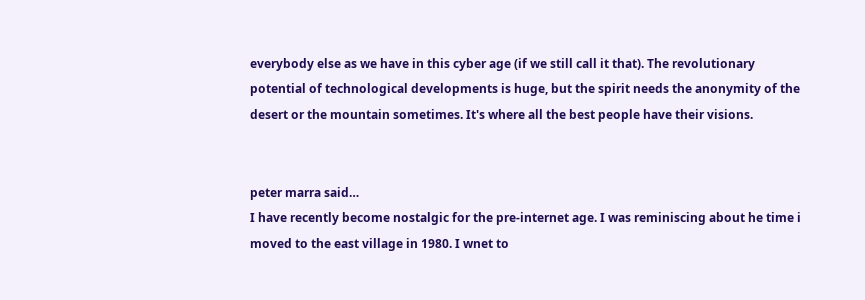everybody else as we have in this cyber age (if we still call it that). The revolutionary potential of technological developments is huge, but the spirit needs the anonymity of the desert or the mountain sometimes. It's where all the best people have their visions.


peter marra said…
I have recently become nostalgic for the pre-internet age. I was reminiscing about he time i moved to the east village in 1980. I wnet to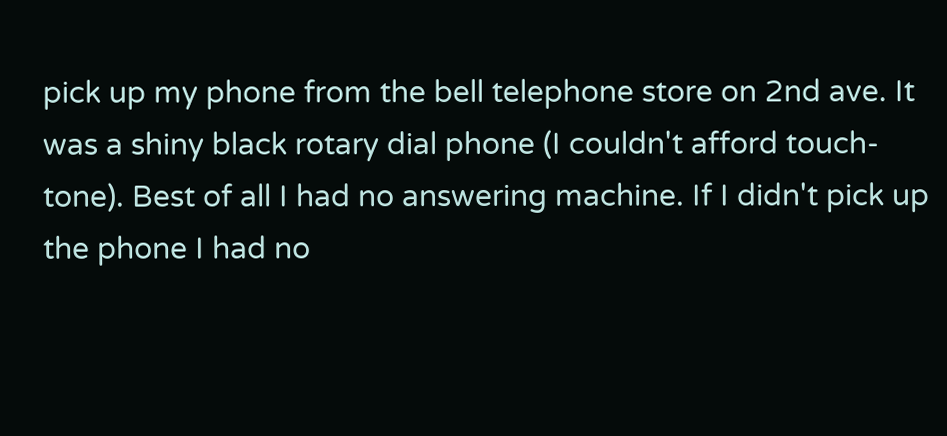pick up my phone from the bell telephone store on 2nd ave. It was a shiny black rotary dial phone (I couldn't afford touch-tone). Best of all I had no answering machine. If I didn't pick up the phone I had no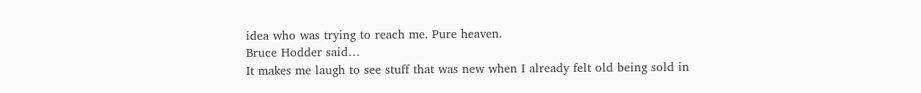idea who was trying to reach me. Pure heaven.
Bruce Hodder said…
It makes me laugh to see stuff that was new when I already felt old being sold in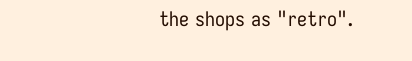the shops as "retro".